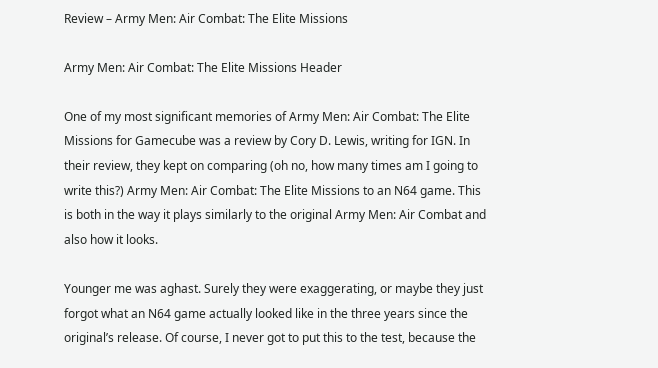Review – Army Men: Air Combat: The Elite Missions

Army Men: Air Combat: The Elite Missions Header

One of my most significant memories of Army Men: Air Combat: The Elite Missions for Gamecube was a review by Cory D. Lewis, writing for IGN. In their review, they kept on comparing (oh no, how many times am I going to write this?) Army Men: Air Combat: The Elite Missions to an N64 game. This is both in the way it plays similarly to the original Army Men: Air Combat and also how it looks.

Younger me was aghast. Surely they were exaggerating, or maybe they just forgot what an N64 game actually looked like in the three years since the original’s release. Of course, I never got to put this to the test, because the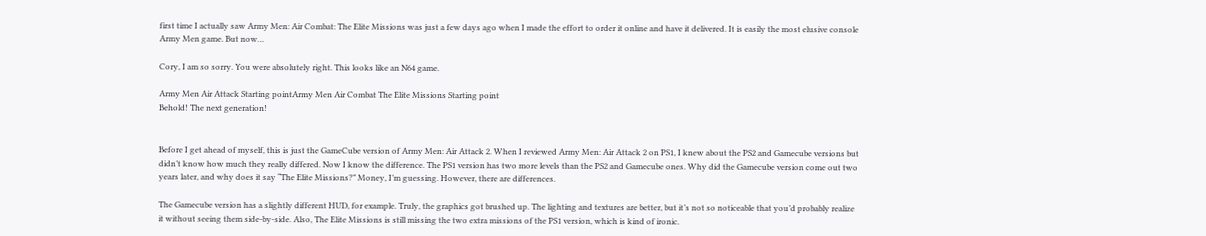first time I actually saw Army Men: Air Combat: The Elite Missions was just a few days ago when I made the effort to order it online and have it delivered. It is easily the most elusive console Army Men game. But now…

Cory, I am so sorry. You were absolutely right. This looks like an N64 game.

Army Men Air Attack Starting pointArmy Men Air Combat The Elite Missions Starting point
Behold! The next generation!


Before I get ahead of myself, this is just the GameCube version of Army Men: Air Attack 2. When I reviewed Army Men: Air Attack 2 on PS1, I knew about the PS2 and Gamecube versions but didn’t know how much they really differed. Now I know the difference. The PS1 version has two more levels than the PS2 and Gamecube ones. Why did the Gamecube version come out two years later, and why does it say “The Elite Missions?” Money, I’m guessing. However, there are differences.

The Gamecube version has a slightly different HUD, for example. Truly, the graphics got brushed up. The lighting and textures are better, but it’s not so noticeable that you’d probably realize it without seeing them side-by-side. Also, The Elite Missions is still missing the two extra missions of the PS1 version, which is kind of ironic.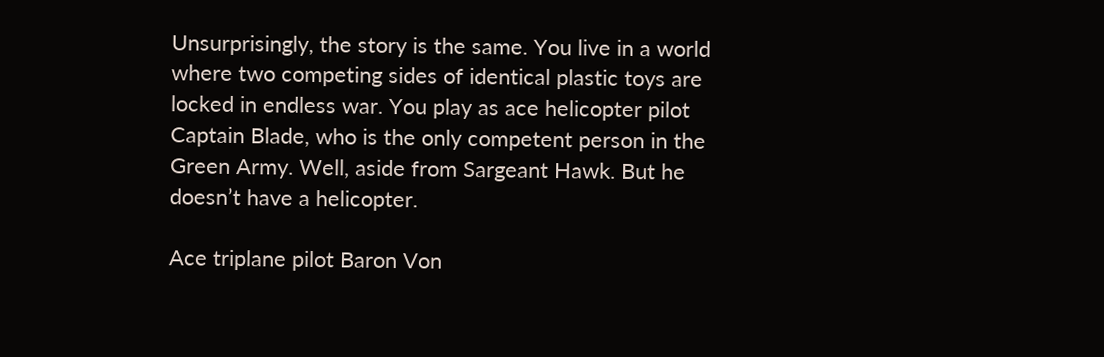Unsurprisingly, the story is the same. You live in a world where two competing sides of identical plastic toys are locked in endless war. You play as ace helicopter pilot Captain Blade, who is the only competent person in the Green Army. Well, aside from Sargeant Hawk. But he doesn’t have a helicopter.

Ace triplane pilot Baron Von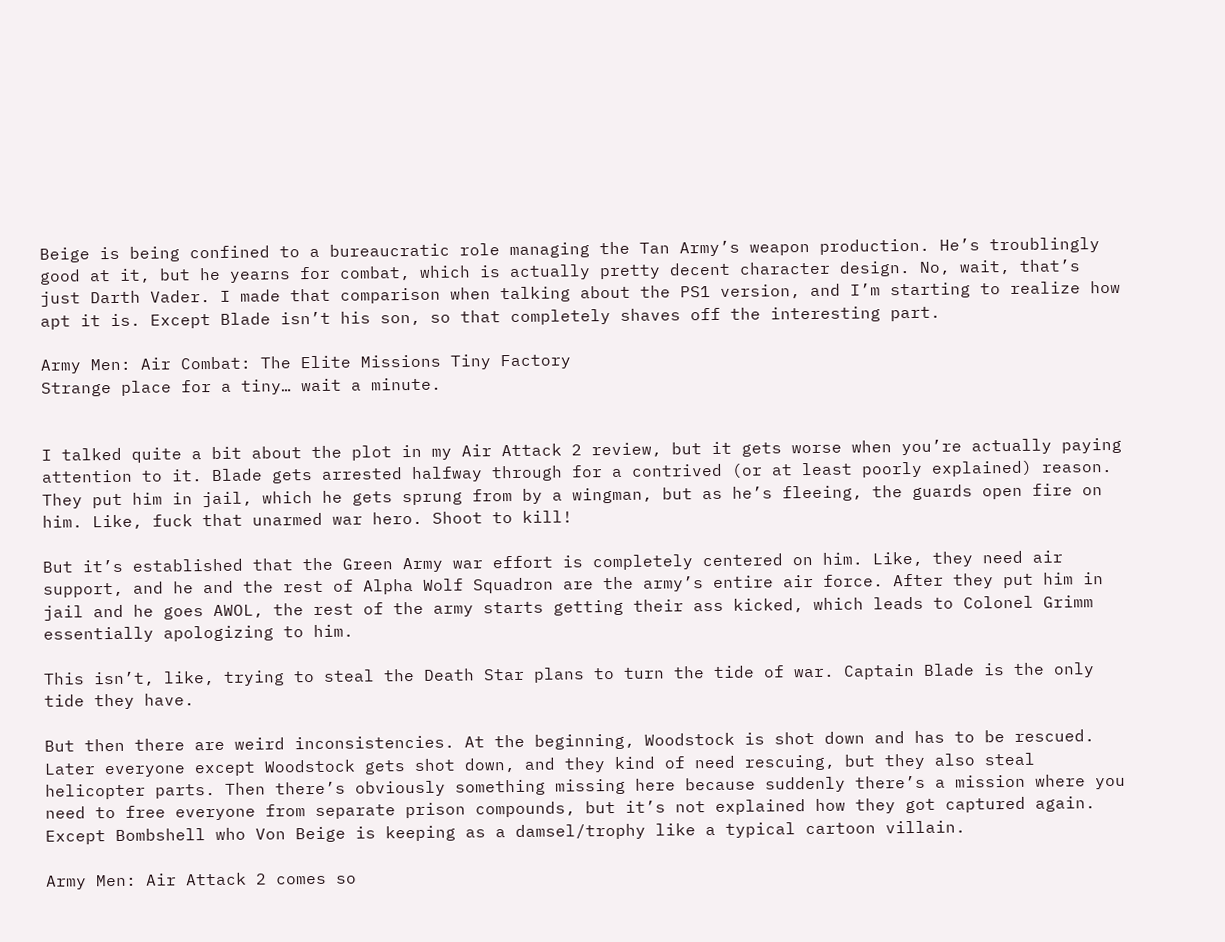Beige is being confined to a bureaucratic role managing the Tan Army’s weapon production. He’s troublingly good at it, but he yearns for combat, which is actually pretty decent character design. No, wait, that’s just Darth Vader. I made that comparison when talking about the PS1 version, and I’m starting to realize how apt it is. Except Blade isn’t his son, so that completely shaves off the interesting part.

Army Men: Air Combat: The Elite Missions Tiny Factory
Strange place for a tiny… wait a minute.


I talked quite a bit about the plot in my Air Attack 2 review, but it gets worse when you’re actually paying attention to it. Blade gets arrested halfway through for a contrived (or at least poorly explained) reason. They put him in jail, which he gets sprung from by a wingman, but as he’s fleeing, the guards open fire on him. Like, fuck that unarmed war hero. Shoot to kill!

But it’s established that the Green Army war effort is completely centered on him. Like, they need air support, and he and the rest of Alpha Wolf Squadron are the army’s entire air force. After they put him in jail and he goes AWOL, the rest of the army starts getting their ass kicked, which leads to Colonel Grimm essentially apologizing to him.

This isn’t, like, trying to steal the Death Star plans to turn the tide of war. Captain Blade is the only tide they have.

But then there are weird inconsistencies. At the beginning, Woodstock is shot down and has to be rescued. Later everyone except Woodstock gets shot down, and they kind of need rescuing, but they also steal helicopter parts. Then there’s obviously something missing here because suddenly there’s a mission where you need to free everyone from separate prison compounds, but it’s not explained how they got captured again. Except Bombshell who Von Beige is keeping as a damsel/trophy like a typical cartoon villain.

Army Men: Air Attack 2 comes so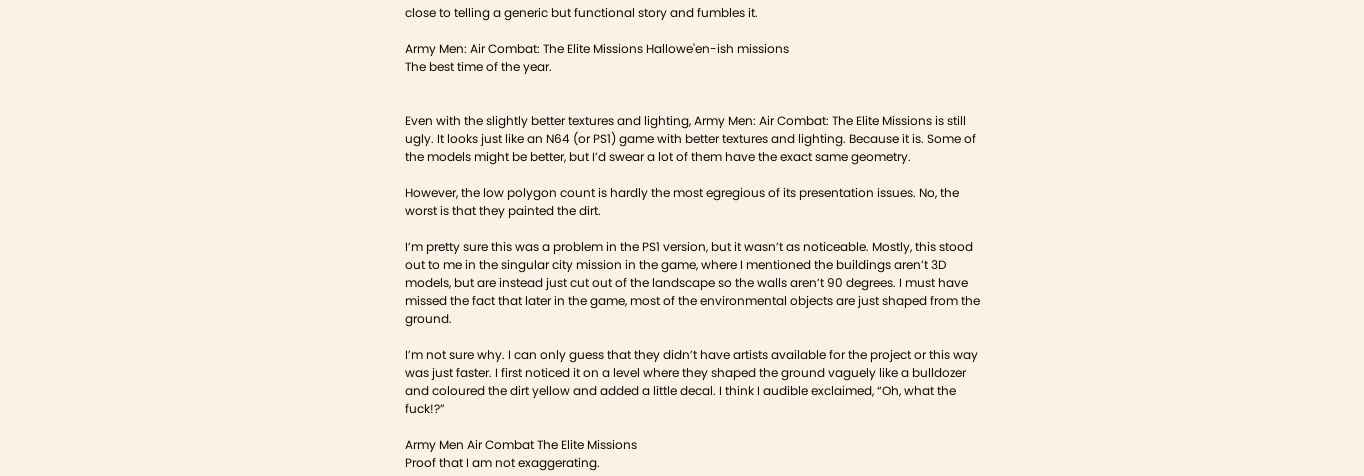close to telling a generic but functional story and fumbles it.

Army Men: Air Combat: The Elite Missions Hallowe'en-ish missions
The best time of the year.


Even with the slightly better textures and lighting, Army Men: Air Combat: The Elite Missions is still ugly. It looks just like an N64 (or PS1) game with better textures and lighting. Because it is. Some of the models might be better, but I’d swear a lot of them have the exact same geometry.

However, the low polygon count is hardly the most egregious of its presentation issues. No, the worst is that they painted the dirt.

I’m pretty sure this was a problem in the PS1 version, but it wasn’t as noticeable. Mostly, this stood out to me in the singular city mission in the game, where I mentioned the buildings aren’t 3D models, but are instead just cut out of the landscape so the walls aren’t 90 degrees. I must have missed the fact that later in the game, most of the environmental objects are just shaped from the ground.

I’m not sure why. I can only guess that they didn’t have artists available for the project or this way was just faster. I first noticed it on a level where they shaped the ground vaguely like a bulldozer and coloured the dirt yellow and added a little decal. I think I audible exclaimed, “Oh, what the fuck!?”

Army Men Air Combat The Elite Missions
Proof that I am not exaggerating.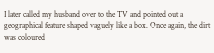I later called my husband over to the TV and pointed out a geographical feature shaped vaguely like a box. Once again, the dirt was coloured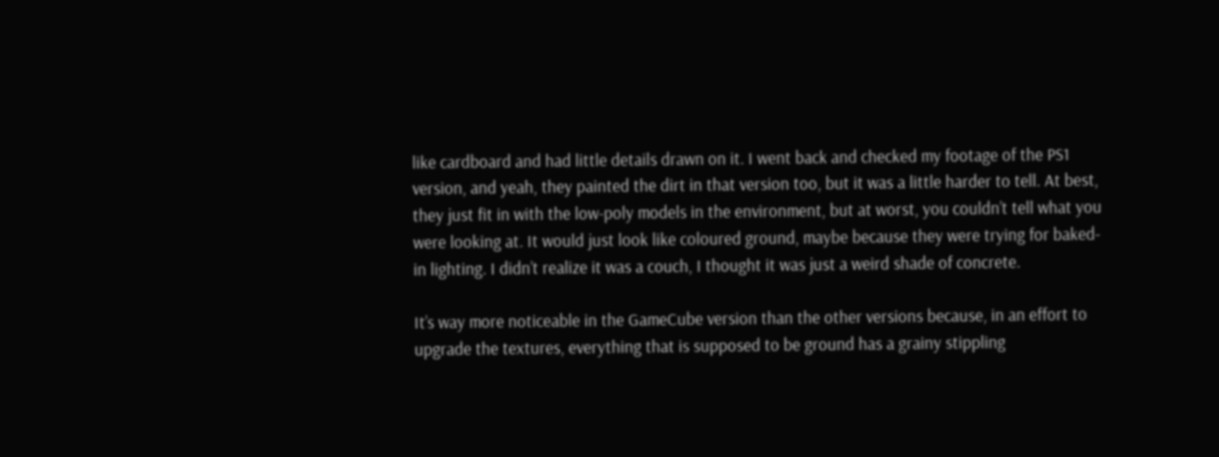like cardboard and had little details drawn on it. I went back and checked my footage of the PS1 version, and yeah, they painted the dirt in that version too, but it was a little harder to tell. At best, they just fit in with the low-poly models in the environment, but at worst, you couldn’t tell what you were looking at. It would just look like coloured ground, maybe because they were trying for baked-in lighting. I didn’t realize it was a couch, I thought it was just a weird shade of concrete.

It’s way more noticeable in the GameCube version than the other versions because, in an effort to upgrade the textures, everything that is supposed to be ground has a grainy stippling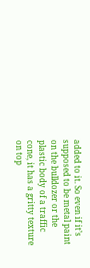added to it. So even if it’s supposed to be metal paint on the bulldozer or the plastic body of a traffic cone, it has a gritty texture on top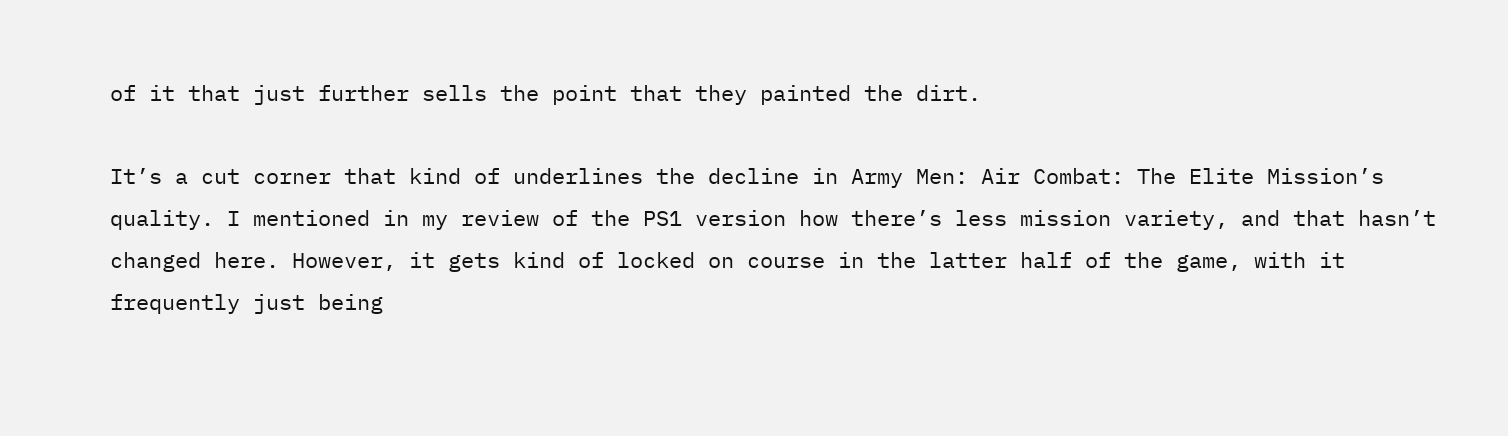of it that just further sells the point that they painted the dirt.

It’s a cut corner that kind of underlines the decline in Army Men: Air Combat: The Elite Mission’s quality. I mentioned in my review of the PS1 version how there’s less mission variety, and that hasn’t changed here. However, it gets kind of locked on course in the latter half of the game, with it frequently just being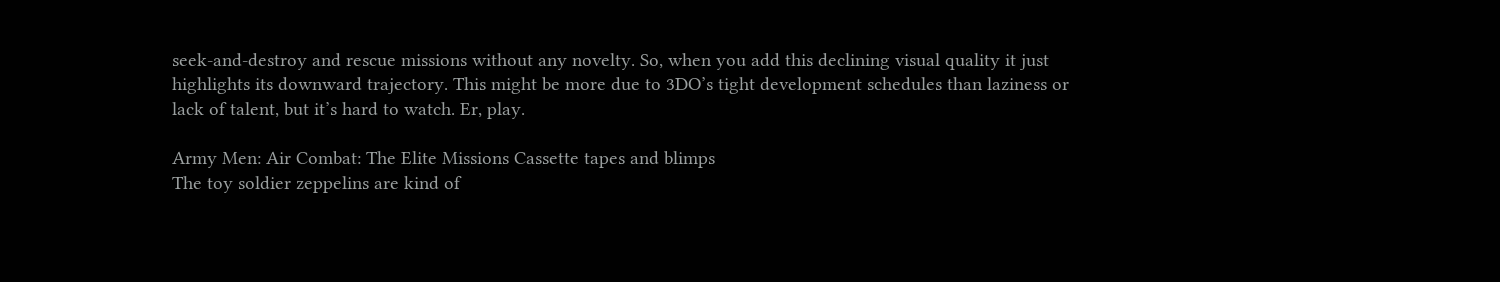seek-and-destroy and rescue missions without any novelty. So, when you add this declining visual quality it just highlights its downward trajectory. This might be more due to 3DO’s tight development schedules than laziness or lack of talent, but it’s hard to watch. Er, play.

Army Men: Air Combat: The Elite Missions Cassette tapes and blimps
The toy soldier zeppelins are kind of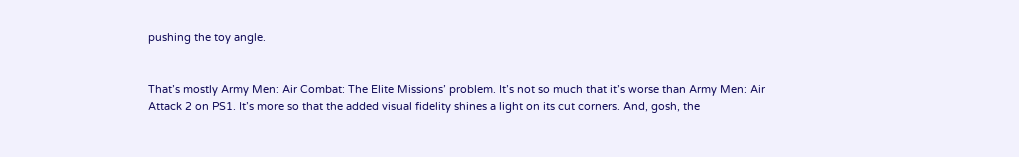pushing the toy angle.


That’s mostly Army Men: Air Combat: The Elite Missions’ problem. It’s not so much that it’s worse than Army Men: Air Attack 2 on PS1. It’s more so that the added visual fidelity shines a light on its cut corners. And, gosh, the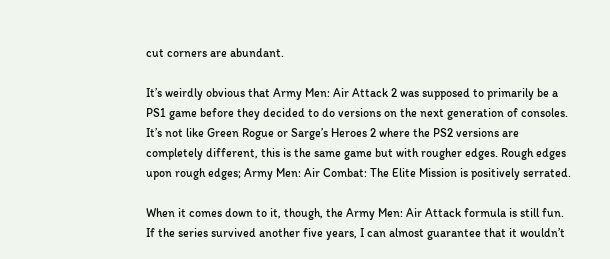cut corners are abundant.

It’s weirdly obvious that Army Men: Air Attack 2 was supposed to primarily be a PS1 game before they decided to do versions on the next generation of consoles. It’s not like Green Rogue or Sarge’s Heroes 2 where the PS2 versions are completely different, this is the same game but with rougher edges. Rough edges upon rough edges; Army Men: Air Combat: The Elite Mission is positively serrated.

When it comes down to it, though, the Army Men: Air Attack formula is still fun. If the series survived another five years, I can almost guarantee that it wouldn’t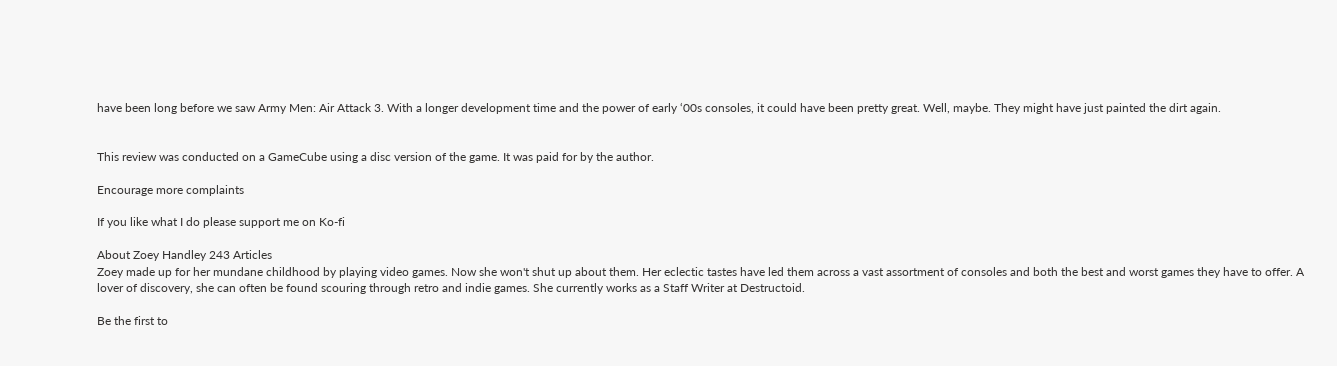have been long before we saw Army Men: Air Attack 3. With a longer development time and the power of early ‘00s consoles, it could have been pretty great. Well, maybe. They might have just painted the dirt again.


This review was conducted on a GameCube using a disc version of the game. It was paid for by the author.

Encourage more complaints

If you like what I do please support me on Ko-fi

About Zoey Handley 243 Articles
Zoey made up for her mundane childhood by playing video games. Now she won't shut up about them. Her eclectic tastes have led them across a vast assortment of consoles and both the best and worst games they have to offer. A lover of discovery, she can often be found scouring through retro and indie games. She currently works as a Staff Writer at Destructoid.

Be the first to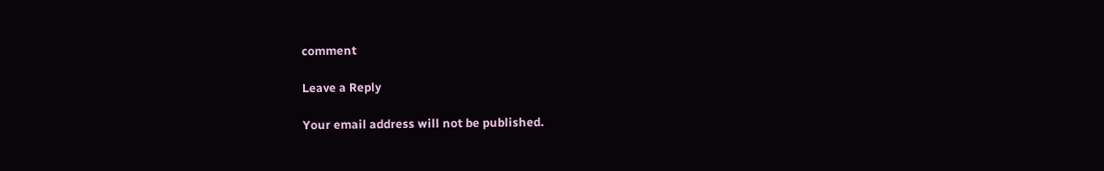comment

Leave a Reply

Your email address will not be published.